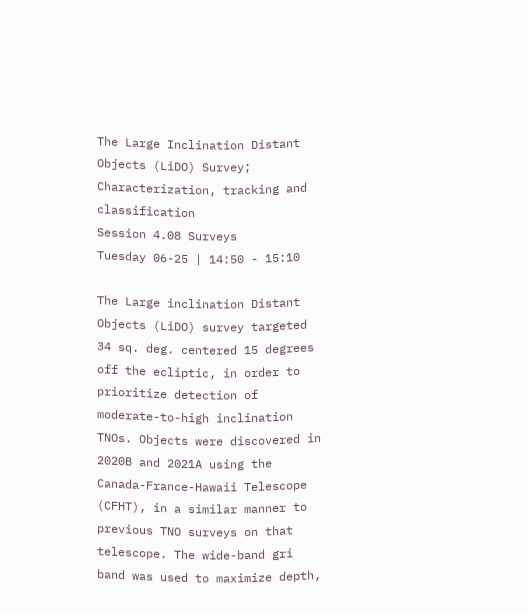The Large Inclination Distant Objects (LiDO) Survey; Characterization, tracking and classification
Session 4.08 Surveys
Tuesday 06-25 | 14:50 - 15:10

The Large inclination Distant Objects (LiDO) survey targeted 34 sq. deg. centered 15 degrees off the ecliptic, in order to prioritize detection of moderate-to-high inclination TNOs. Objects were discovered in 2020B and 2021A using the Canada-France-Hawaii Telescope (CFHT), in a similar manner to previous TNO surveys on that telescope. The wide-band gri band was used to maximize depth,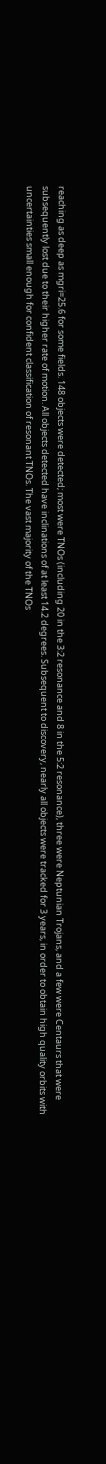reaching as deep as mgri=25.6 for some fields. 148 objects were detected; most were TNOs (including 20 in the 3:2 resonance and 8 in the 5:2 resonance), three were Neptunian Trojans, and a few were Centaurs that were subsequently lost due to their higher rate of motion. All objects detected have inclinations of at least 14.2 degrees. Subsequent to discovery, nearly all objects were tracked for 3 years, in order to obtain high quality orbits with uncertainties small enough for confident classification of resonant TNOs. The vast majority of the TNOs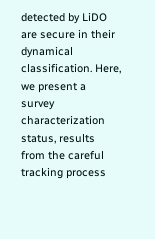detected by LiDO are secure in their dynamical classification. Here, we present a survey characterization status, results from the careful tracking process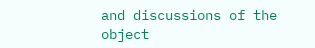and discussions of the object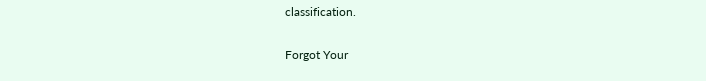classification.

Forgot Your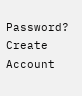Password?
Create Account